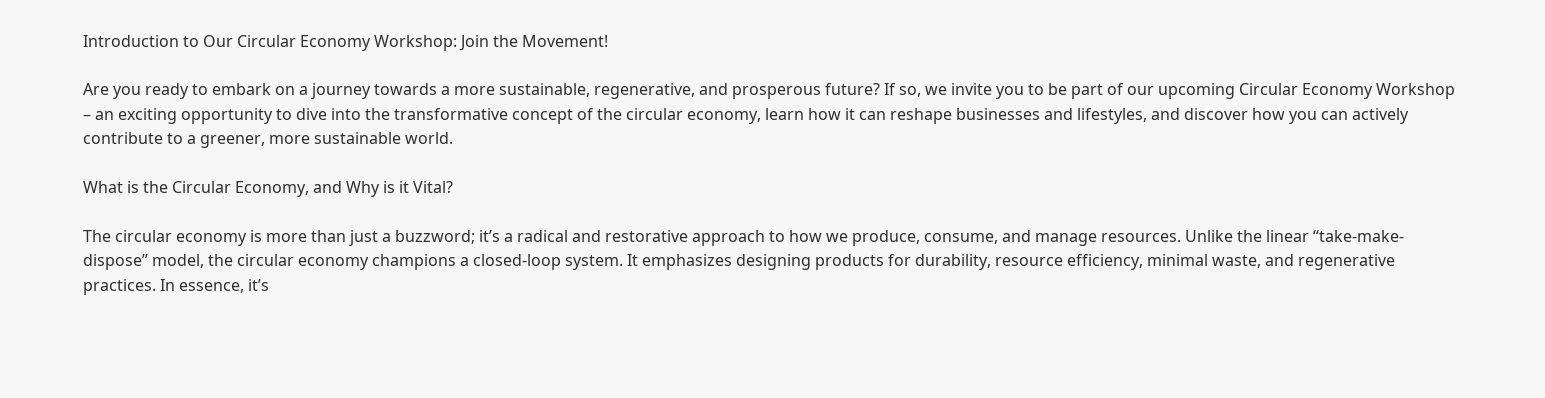Introduction to Our Circular Economy Workshop: Join the Movement!

Are you ready to embark on a journey towards a more sustainable, regenerative, and prosperous future? If so, we invite you to be part of our upcoming Circular Economy Workshop – an exciting opportunity to dive into the transformative concept of the circular economy, learn how it can reshape businesses and lifestyles, and discover how you can actively contribute to a greener, more sustainable world.

What is the Circular Economy, and Why is it Vital?

The circular economy is more than just a buzzword; it’s a radical and restorative approach to how we produce, consume, and manage resources. Unlike the linear “take-make-dispose” model, the circular economy champions a closed-loop system. It emphasizes designing products for durability, resource efficiency, minimal waste, and regenerative practices. In essence, it’s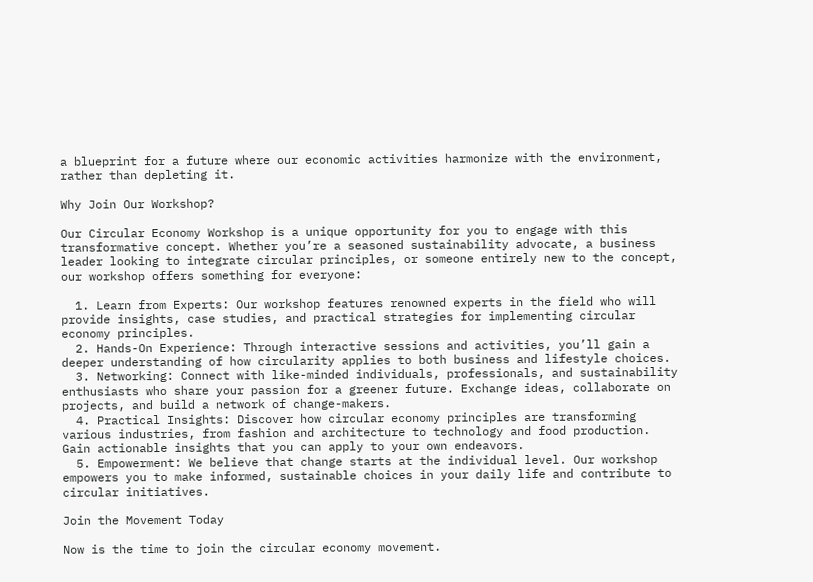a blueprint for a future where our economic activities harmonize with the environment, rather than depleting it.

Why Join Our Workshop?

Our Circular Economy Workshop is a unique opportunity for you to engage with this transformative concept. Whether you’re a seasoned sustainability advocate, a business leader looking to integrate circular principles, or someone entirely new to the concept, our workshop offers something for everyone:

  1. Learn from Experts: Our workshop features renowned experts in the field who will provide insights, case studies, and practical strategies for implementing circular economy principles.
  2. Hands-On Experience: Through interactive sessions and activities, you’ll gain a deeper understanding of how circularity applies to both business and lifestyle choices.
  3. Networking: Connect with like-minded individuals, professionals, and sustainability enthusiasts who share your passion for a greener future. Exchange ideas, collaborate on projects, and build a network of change-makers.
  4. Practical Insights: Discover how circular economy principles are transforming various industries, from fashion and architecture to technology and food production. Gain actionable insights that you can apply to your own endeavors.
  5. Empowerment: We believe that change starts at the individual level. Our workshop empowers you to make informed, sustainable choices in your daily life and contribute to circular initiatives.

Join the Movement Today

Now is the time to join the circular economy movement.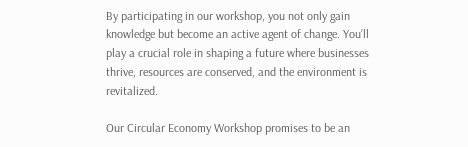By participating in our workshop, you not only gain knowledge but become an active agent of change. You’ll play a crucial role in shaping a future where businesses thrive, resources are conserved, and the environment is revitalized.

Our Circular Economy Workshop promises to be an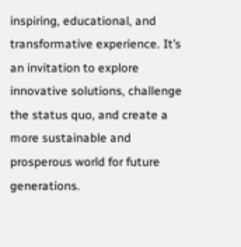inspiring, educational, and transformative experience. It’s an invitation to explore innovative solutions, challenge the status quo, and create a more sustainable and prosperous world for future generations.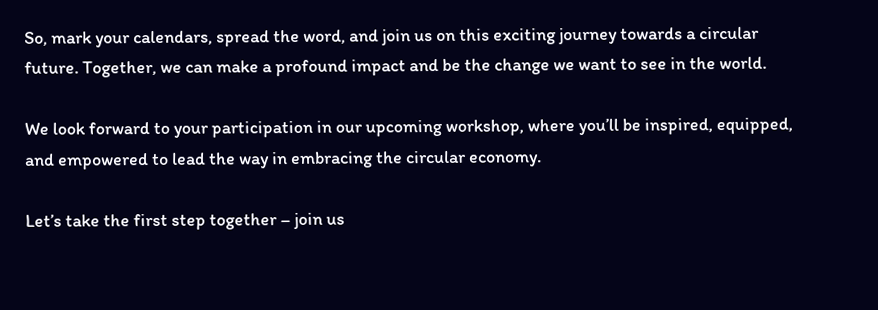So, mark your calendars, spread the word, and join us on this exciting journey towards a circular future. Together, we can make a profound impact and be the change we want to see in the world.

We look forward to your participation in our upcoming workshop, where you’ll be inspired, equipped, and empowered to lead the way in embracing the circular economy.

Let’s take the first step together – join us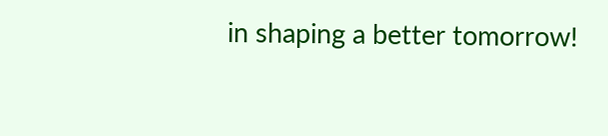in shaping a better tomorrow!